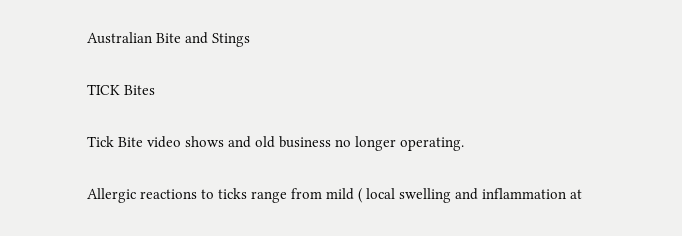Australian Bite and Stings

TICK Bites

Tick Bite video shows and old business no longer operating.

Allergic reactions to ticks range from mild ( local swelling and inflammation at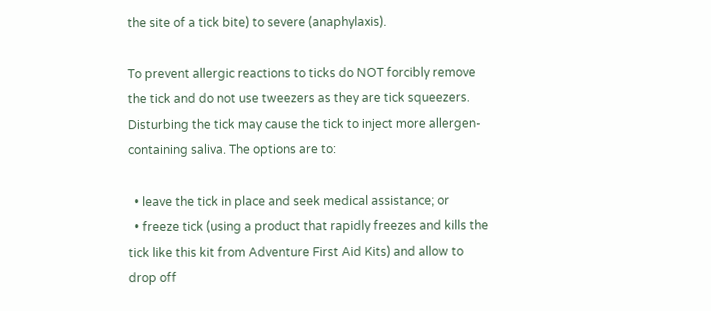the site of a tick bite) to severe (anaphylaxis).

To prevent allergic reactions to ticks do NOT forcibly remove the tick and do not use tweezers as they are tick squeezers. Disturbing the tick may cause the tick to inject more allergen-containing saliva. The options are to:

  • leave the tick in place and seek medical assistance; or
  • freeze tick (using a product that rapidly freezes and kills the tick like this kit from Adventure First Aid Kits) and allow to drop off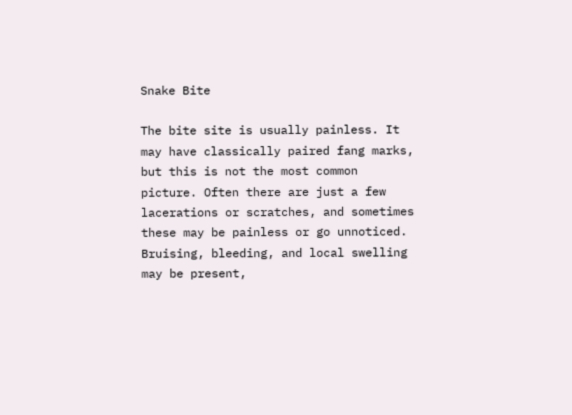Snake Bite

The bite site is usually painless. It may have classically paired fang marks, but this is not the most common picture. Often there are just a few lacerations or scratches, and sometimes these may be painless or go unnoticed. Bruising, bleeding, and local swelling may be present,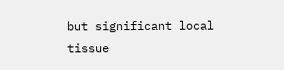but significant local tissue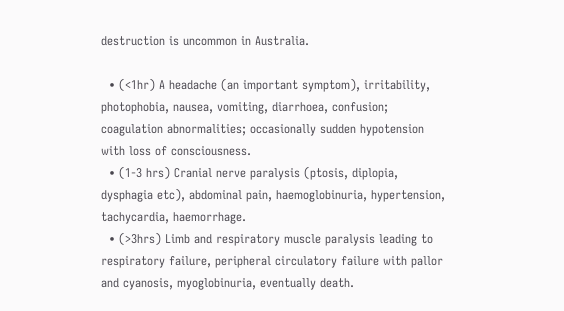destruction is uncommon in Australia.

  • (<1hr) A headache (an important symptom), irritability, photophobia, nausea, vomiting, diarrhoea, confusion; coagulation abnormalities; occasionally sudden hypotension with loss of consciousness.
  • (1-3 hrs) Cranial nerve paralysis (ptosis, diplopia, dysphagia etc), abdominal pain, haemoglobinuria, hypertension, tachycardia, haemorrhage.
  • (>3hrs) Limb and respiratory muscle paralysis leading to respiratory failure, peripheral circulatory failure with pallor and cyanosis, myoglobinuria, eventually death.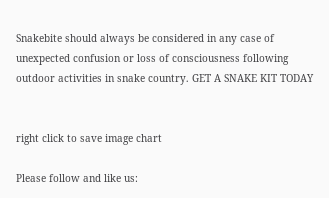Snakebite should always be considered in any case of unexpected confusion or loss of consciousness following outdoor activities in snake country. GET A SNAKE KIT TODAY


right click to save image chart

Please follow and like us: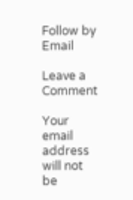Follow by Email

Leave a Comment

Your email address will not be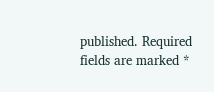published. Required fields are marked *